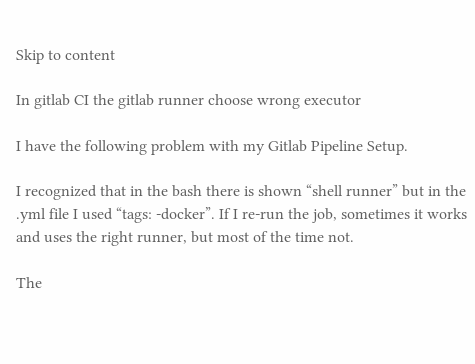Skip to content

In gitlab CI the gitlab runner choose wrong executor

I have the following problem with my Gitlab Pipeline Setup.

I recognized that in the bash there is shown “shell runner” but in the .yml file I used “tags: -docker”. If I re-run the job, sometimes it works and uses the right runner, but most of the time not.

The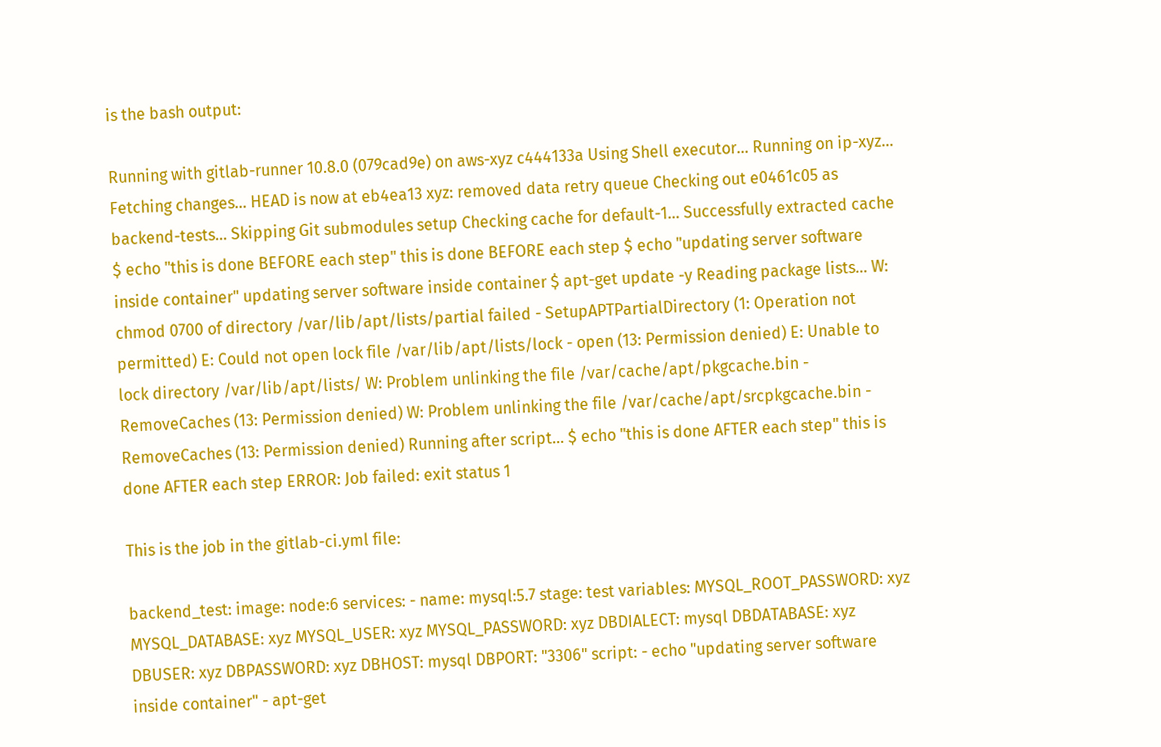is the bash output:

Running with gitlab-runner 10.8.0 (079cad9e) on aws-xyz c444133a Using Shell executor... Running on ip-xyz... Fetching changes... HEAD is now at eb4ea13 xyz: removed data retry queue Checking out e0461c05 as backend-tests... Skipping Git submodules setup Checking cache for default-1... Successfully extracted cache $ echo "this is done BEFORE each step" this is done BEFORE each step $ echo "updating server software inside container" updating server software inside container $ apt-get update -y Reading package lists... W: chmod 0700 of directory /var/lib/apt/lists/partial failed - SetupAPTPartialDirectory (1: Operation not permitted) E: Could not open lock file /var/lib/apt/lists/lock - open (13: Permission denied) E: Unable to lock directory /var/lib/apt/lists/ W: Problem unlinking the file /var/cache/apt/pkgcache.bin - RemoveCaches (13: Permission denied) W: Problem unlinking the file /var/cache/apt/srcpkgcache.bin - RemoveCaches (13: Permission denied) Running after script... $ echo "this is done AFTER each step" this is done AFTER each step ERROR: Job failed: exit status 1

This is the job in the gitlab-ci.yml file:

backend_test: image: node:6 services: - name: mysql:5.7 stage: test variables: MYSQL_ROOT_PASSWORD: xyz MYSQL_DATABASE: xyz MYSQL_USER: xyz MYSQL_PASSWORD: xyz DBDIALECT: mysql DBDATABASE: xyz DBUSER: xyz DBPASSWORD: xyz DBHOST: mysql DBPORT: "3306" script: - echo "updating server software inside container" - apt-get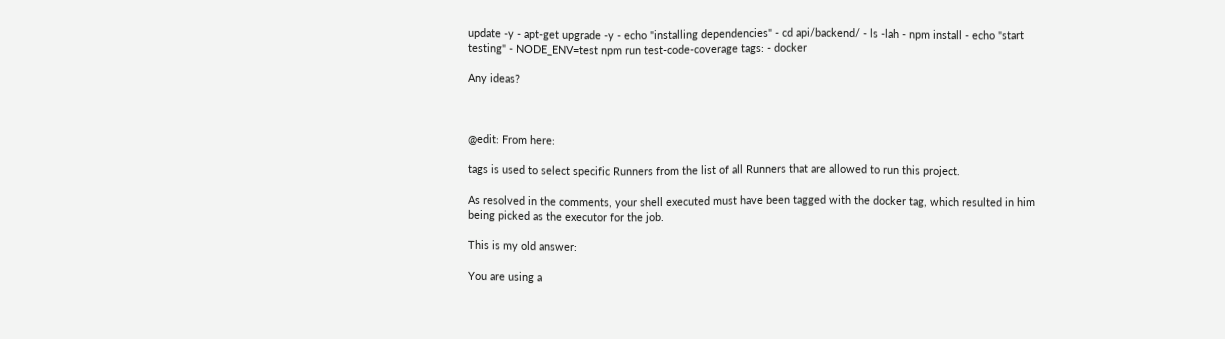update -y - apt-get upgrade -y - echo "installing dependencies" - cd api/backend/ - ls -lah - npm install - echo "start testing" - NODE_ENV=test npm run test-code-coverage tags: - docker

Any ideas?



@edit: From here:

tags is used to select specific Runners from the list of all Runners that are allowed to run this project.

As resolved in the comments, your shell executed must have been tagged with the docker tag, which resulted in him being picked as the executor for the job.

This is my old answer:

You are using a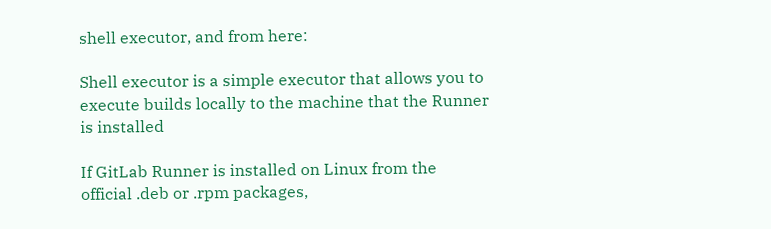shell executor, and from here:

Shell executor is a simple executor that allows you to execute builds locally to the machine that the Runner is installed

If GitLab Runner is installed on Linux from the official .deb or .rpm packages,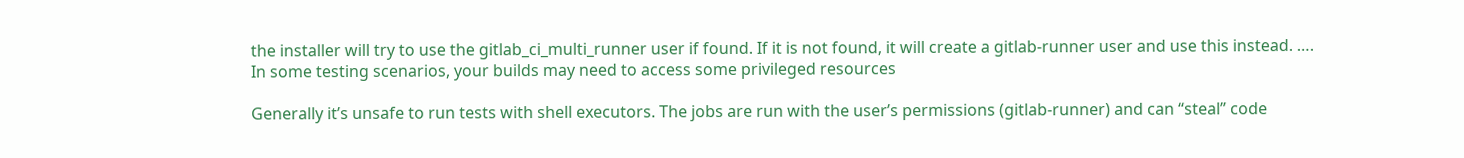the installer will try to use the gitlab_ci_multi_runner user if found. If it is not found, it will create a gitlab-runner user and use this instead. ….
In some testing scenarios, your builds may need to access some privileged resources

Generally it’s unsafe to run tests with shell executors. The jobs are run with the user’s permissions (gitlab-runner) and can “steal” code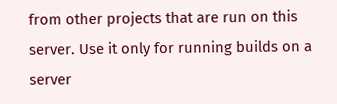from other projects that are run on this server. Use it only for running builds on a server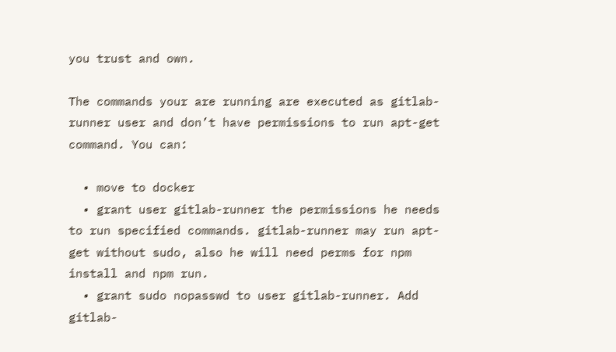you trust and own.

The commands your are running are executed as gitlab-runner user and don’t have permissions to run apt-get command. You can:

  • move to docker
  • grant user gitlab-runner the permissions he needs to run specified commands. gitlab-runner may run apt-get without sudo, also he will need perms for npm install and npm run.
  • grant sudo nopasswd to user gitlab-runner. Add gitlab-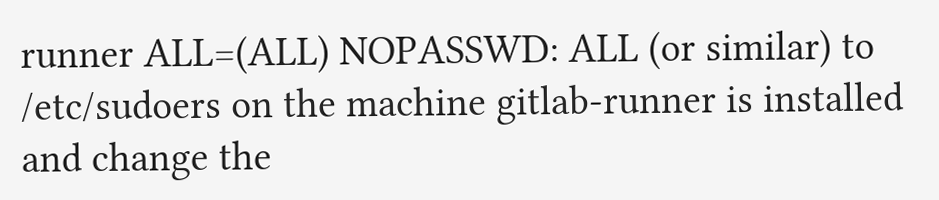runner ALL=(ALL) NOPASSWD: ALL (or similar) to /etc/sudoers on the machine gitlab-runner is installed and change the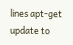lines apt-get update to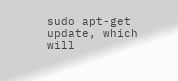sudo apt-get update, which will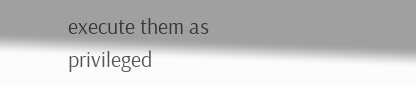execute them as privileged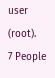user (root).
7 People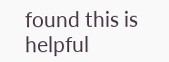found this is helpful